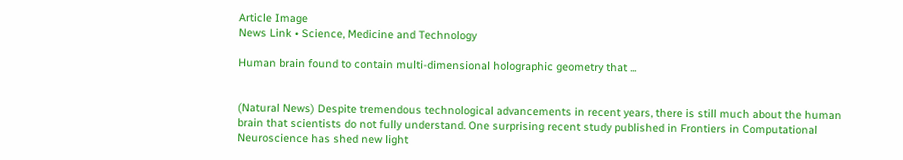Article Image
News Link • Science, Medicine and Technology

Human brain found to contain multi-dimensional holographic geometry that ...


(Natural News) Despite tremendous technological advancements in recent years, there is still much about the human brain that scientists do not fully understand. One surprising recent study published in Frontiers in Computational Neuroscience has shed new light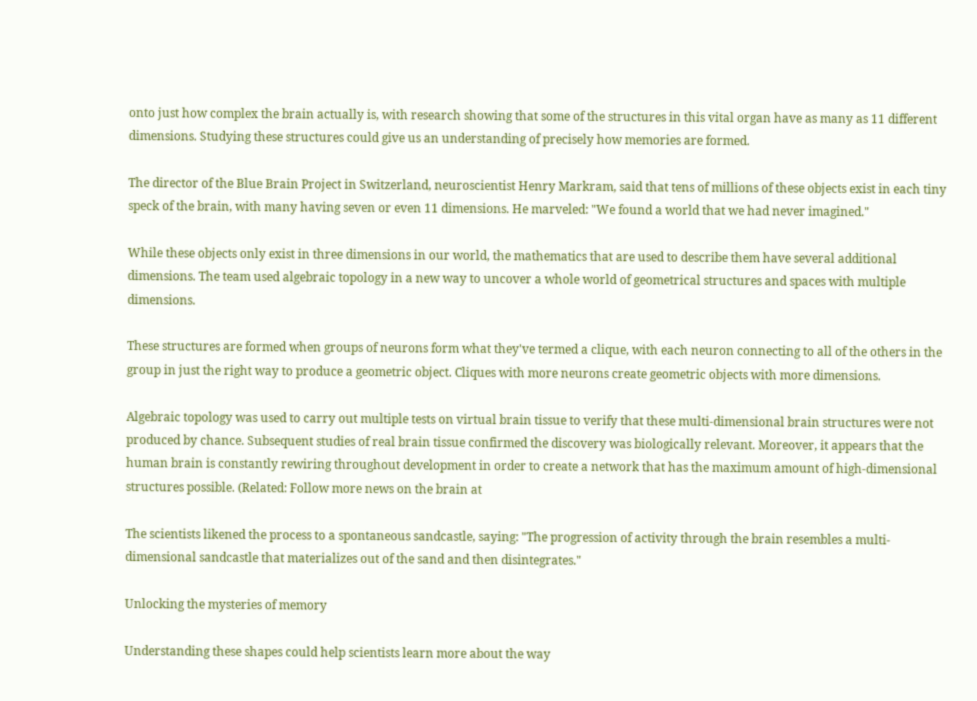onto just how complex the brain actually is, with research showing that some of the structures in this vital organ have as many as 11 different dimensions. Studying these structures could give us an understanding of precisely how memories are formed.

The director of the Blue Brain Project in Switzerland, neuroscientist Henry Markram, said that tens of millions of these objects exist in each tiny speck of the brain, with many having seven or even 11 dimensions. He marveled: "We found a world that we had never imagined."

While these objects only exist in three dimensions in our world, the mathematics that are used to describe them have several additional dimensions. The team used algebraic topology in a new way to uncover a whole world of geometrical structures and spaces with multiple dimensions.

These structures are formed when groups of neurons form what they've termed a clique, with each neuron connecting to all of the others in the group in just the right way to produce a geometric object. Cliques with more neurons create geometric objects with more dimensions.

Algebraic topology was used to carry out multiple tests on virtual brain tissue to verify that these multi-dimensional brain structures were not produced by chance. Subsequent studies of real brain tissue confirmed the discovery was biologically relevant. Moreover, it appears that the human brain is constantly rewiring throughout development in order to create a network that has the maximum amount of high-dimensional structures possible. (Related: Follow more news on the brain at

The scientists likened the process to a spontaneous sandcastle, saying: "The progression of activity through the brain resembles a multi-dimensional sandcastle that materializes out of the sand and then disintegrates."

Unlocking the mysteries of memory

Understanding these shapes could help scientists learn more about the way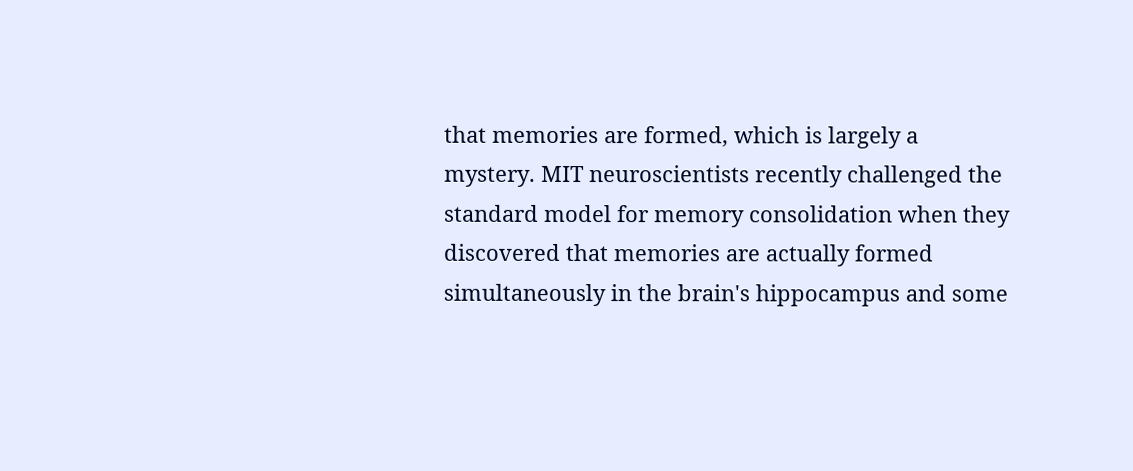that memories are formed, which is largely a mystery. MIT neuroscientists recently challenged the standard model for memory consolidation when they discovered that memories are actually formed simultaneously in the brain's hippocampus and some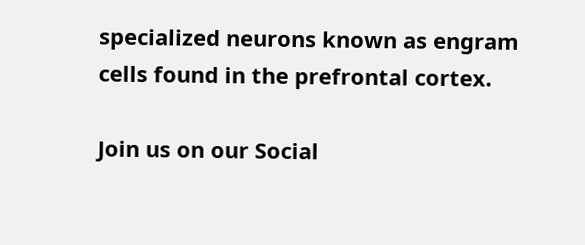specialized neurons known as engram cells found in the prefrontal cortex.

Join us on our Social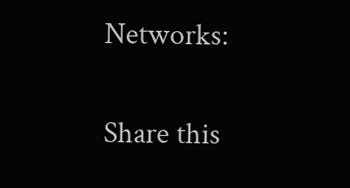Networks:


Share this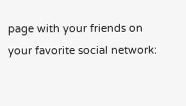page with your friends on your favorite social network: